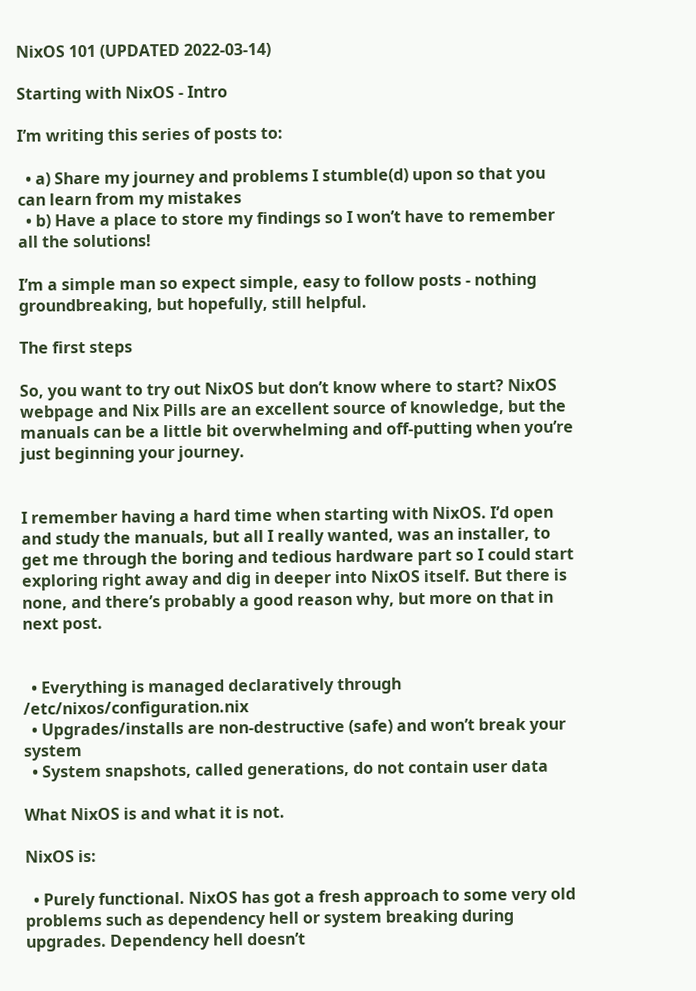NixOS 101 (UPDATED 2022-03-14)

Starting with NixOS - Intro

I’m writing this series of posts to:

  • a) Share my journey and problems I stumble(d) upon so that you can learn from my mistakes
  • b) Have a place to store my findings so I won’t have to remember all the solutions!

I’m a simple man so expect simple, easy to follow posts - nothing groundbreaking, but hopefully, still helpful.

The first steps

So, you want to try out NixOS but don’t know where to start? NixOS webpage and Nix Pills are an excellent source of knowledge, but the manuals can be a little bit overwhelming and off-putting when you’re just beginning your journey.


I remember having a hard time when starting with NixOS. I’d open and study the manuals, but all I really wanted, was an installer, to get me through the boring and tedious hardware part so I could start exploring right away and dig in deeper into NixOS itself. But there is none, and there’s probably a good reason why, but more on that in next post.


  • Everything is managed declaratively through /etc/nixos/configuration.nix
  • Upgrades/installs are non-destructive (safe) and won’t break your system
  • System snapshots, called generations, do not contain user data

What NixOS is and what it is not.

NixOS is:

  • Purely functional. NixOS has got a fresh approach to some very old problems such as dependency hell or system breaking during upgrades. Dependency hell doesn’t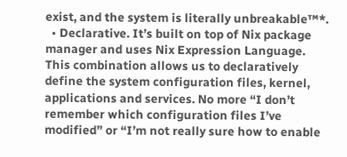exist, and the system is literally unbreakable™*.
  • Declarative. It’s built on top of Nix package manager and uses Nix Expression Language. This combination allows us to declaratively define the system configuration files, kernel, applications and services. No more “I don’t remember which configuration files I’ve modified” or “I’m not really sure how to enable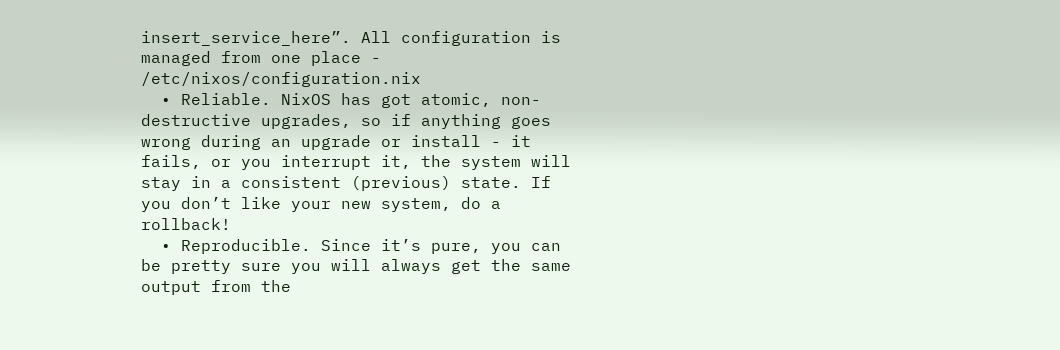insert_service_here”. All configuration is managed from one place - /etc/nixos/configuration.nix
  • Reliable. NixOS has got atomic, non-destructive upgrades, so if anything goes wrong during an upgrade or install - it fails, or you interrupt it, the system will stay in a consistent (previous) state. If you don’t like your new system, do a rollback!
  • Reproducible. Since it’s pure, you can be pretty sure you will always get the same output from the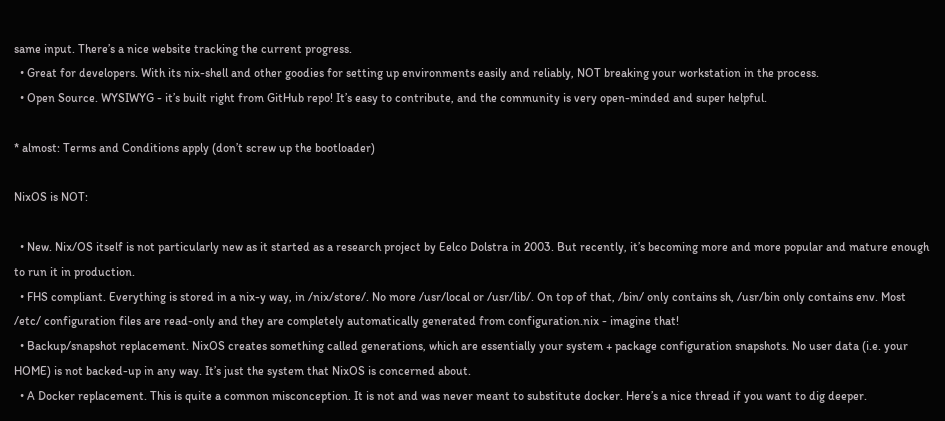same input. There’s a nice website tracking the current progress.
  • Great for developers. With its nix-shell and other goodies for setting up environments easily and reliably, NOT breaking your workstation in the process.
  • Open Source. WYSIWYG - it’s built right from GitHub repo! It’s easy to contribute, and the community is very open-minded and super helpful.

* almost: Terms and Conditions apply (don’t screw up the bootloader)

NixOS is NOT:

  • New. Nix/OS itself is not particularly new as it started as a research project by Eelco Dolstra in 2003. But recently, it’s becoming more and more popular and mature enough to run it in production.
  • FHS compliant. Everything is stored in a nix-y way, in /nix/store/. No more /usr/local or /usr/lib/. On top of that, /bin/ only contains sh, /usr/bin only contains env. Most /etc/ configuration files are read-only and they are completely automatically generated from configuration.nix - imagine that!
  • Backup/snapshot replacement. NixOS creates something called generations, which are essentially your system + package configuration snapshots. No user data (i.e. your HOME) is not backed-up in any way. It’s just the system that NixOS is concerned about.
  • A Docker replacement. This is quite a common misconception. It is not and was never meant to substitute docker. Here’s a nice thread if you want to dig deeper.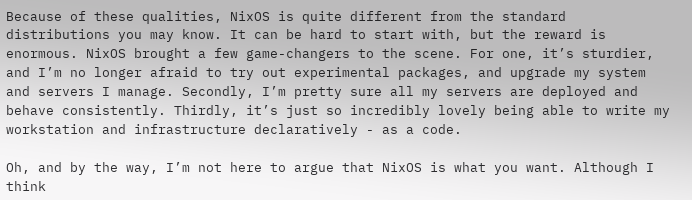Because of these qualities, NixOS is quite different from the standard distributions you may know. It can be hard to start with, but the reward is enormous. NixOS brought a few game-changers to the scene. For one, it’s sturdier, and I’m no longer afraid to try out experimental packages, and upgrade my system and servers I manage. Secondly, I’m pretty sure all my servers are deployed and behave consistently. Thirdly, it’s just so incredibly lovely being able to write my workstation and infrastructure declaratively - as a code.

Oh, and by the way, I’m not here to argue that NixOS is what you want. Although I think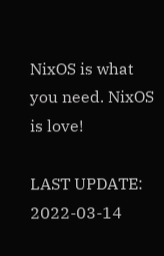NixOS is what you need. NixOS is love!

LAST UPDATE: 2022-03-14